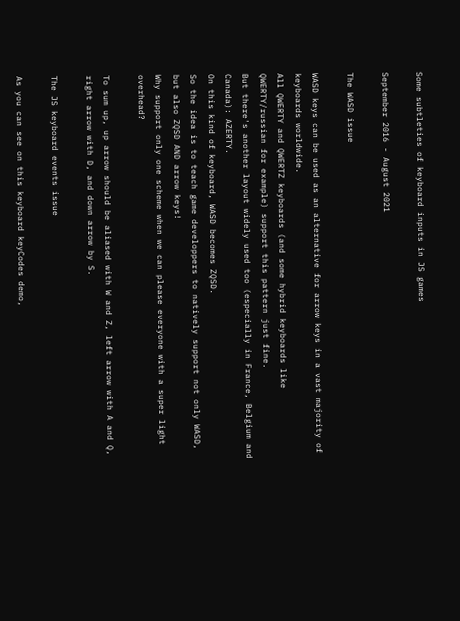Some subtleties of keyboard inputs in JS games

September 2016 - August 2021

The WASD issue

WASD keys can be used as an alternative for arrow keys in a vast majority of keyboards worldwide.
All QWERTY and QWERTZ keyboards (and some hybrid keyboards like QWERTY/russian for example) support this pattern just fine.
But there's another layout widely used too (especially in France, Belgium and Canada): AZERTY.
On this kind of keyboard, WASD becomes ZQSD.
So the idea is to teach game developpers to natively support not only WASD, but also ZQSD AND arrow keys!
Why support only one scheme when we can please everyone with a super light overhead?

To sum up, up arrow should be aliased with W and Z, left arrow with A and Q, right arrow with D, and down arrow by S.

The JS keyboard events issue

As you can see on this keyboard keyCodes demo,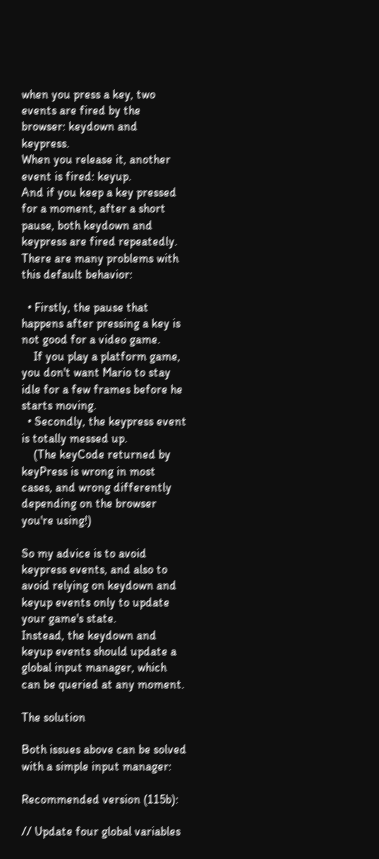when you press a key, two events are fired by the browser: keydown and keypress.
When you release it, another event is fired: keyup.
And if you keep a key pressed for a moment, after a short pause, both keydown and keypress are fired repeatedly.
There are many problems with this default behavior:

  • Firstly, the pause that happens after pressing a key is not good for a video game.
    If you play a platform game, you don't want Mario to stay idle for a few frames before he starts moving.
  • Secondly, the keypress event is totally messed up.
    (The keyCode returned by keyPress is wrong in most cases, and wrong differently depending on the browser you're using!)

So my advice is to avoid keypress events, and also to avoid relying on keydown and keyup events only to update your game's state.
Instead, the keydown and keyup events should update a global input manager, which can be queried at any moment.

The solution

Both issues above can be solved with a simple input manager:

Recommended version (115b):

// Update four global variables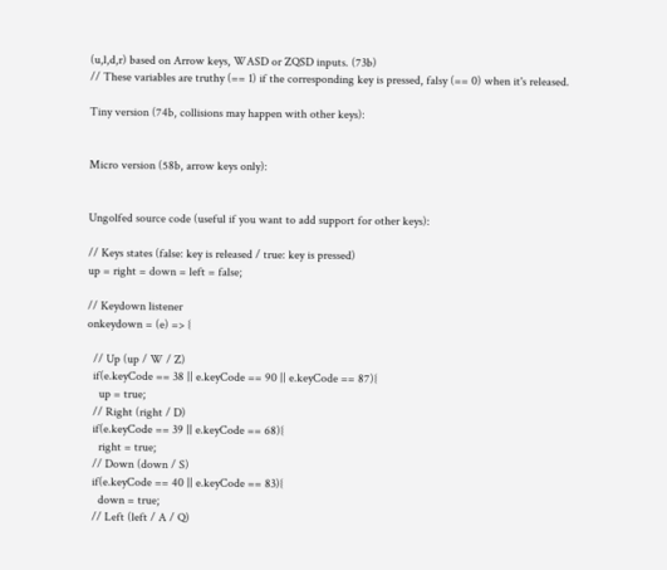(u,l,d,r) based on Arrow keys, WASD or ZQSD inputs. (73b)
// These variables are truthy (== 1) if the corresponding key is pressed, falsy (== 0) when it's released.

Tiny version (74b, collisions may happen with other keys):


Micro version (58b, arrow keys only):


Ungolfed source code (useful if you want to add support for other keys):

// Keys states (false: key is released / true: key is pressed)
up = right = down = left = false;

// Keydown listener
onkeydown = (e) => {

  // Up (up / W / Z)
  if(e.keyCode == 38 || e.keyCode == 90 || e.keyCode == 87){
    up = true;
  // Right (right / D)
  if(e.keyCode == 39 || e.keyCode == 68){
    right = true;
  // Down (down / S)
  if(e.keyCode == 40 || e.keyCode == 83){
    down = true;
  // Left (left / A / Q)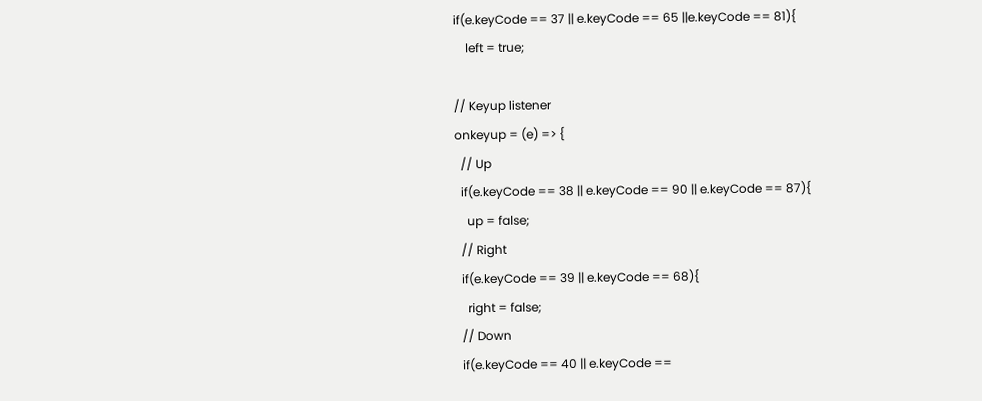if(e.keyCode == 37 || e.keyCode == 65 ||e.keyCode == 81){
    left = true;

// Keyup listener
onkeyup = (e) => {
  // Up
  if(e.keyCode == 38 || e.keyCode == 90 || e.keyCode == 87){
    up = false;
  // Right
  if(e.keyCode == 39 || e.keyCode == 68){
    right = false;
  // Down
  if(e.keyCode == 40 || e.keyCode ==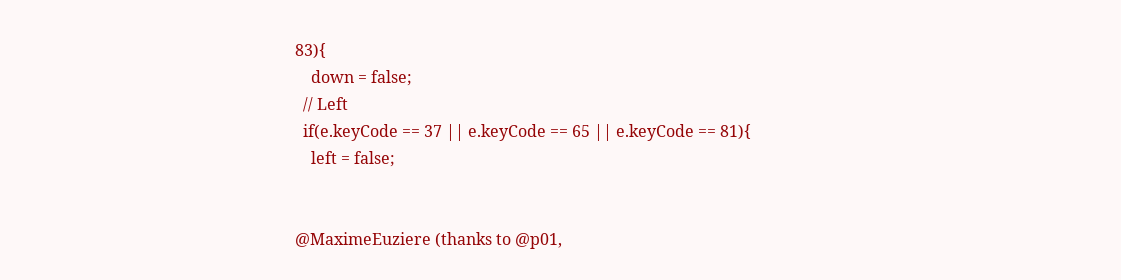83){
    down = false;
  // Left
  if(e.keyCode == 37 || e.keyCode == 65 || e.keyCode == 81){
    left = false;


@MaximeEuziere (thanks to @p01,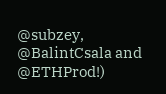@subzey, @BalintCsala and @ETHProd!)